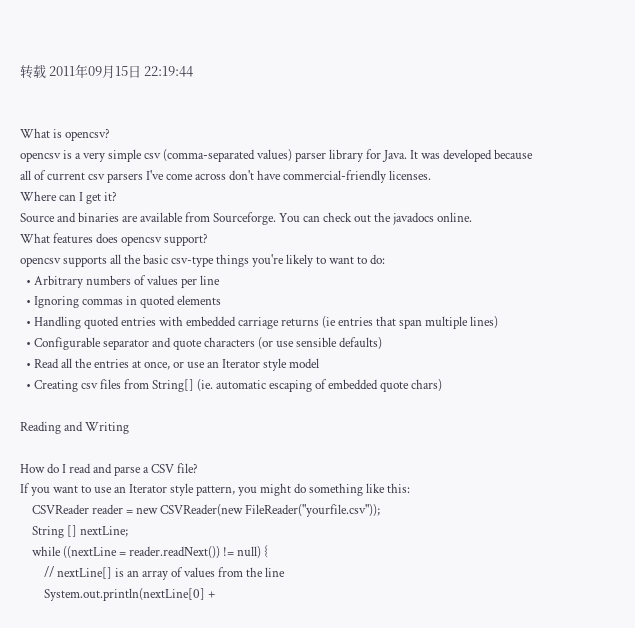转载 2011年09月15日 22:19:44


What is opencsv?
opencsv is a very simple csv (comma-separated values) parser library for Java. It was developed because all of current csv parsers I've come across don't have commercial-friendly licenses.
Where can I get it?
Source and binaries are available from Sourceforge. You can check out the javadocs online.
What features does opencsv support?
opencsv supports all the basic csv-type things you're likely to want to do:
  • Arbitrary numbers of values per line
  • Ignoring commas in quoted elements
  • Handling quoted entries with embedded carriage returns (ie entries that span multiple lines)
  • Configurable separator and quote characters (or use sensible defaults)
  • Read all the entries at once, or use an Iterator style model
  • Creating csv files from String[] (ie. automatic escaping of embedded quote chars)

Reading and Writing

How do I read and parse a CSV file?
If you want to use an Iterator style pattern, you might do something like this:
    CSVReader reader = new CSVReader(new FileReader("yourfile.csv"));
    String [] nextLine;
    while ((nextLine = reader.readNext()) != null) {
        // nextLine[] is an array of values from the line
        System.out.println(nextLine[0] +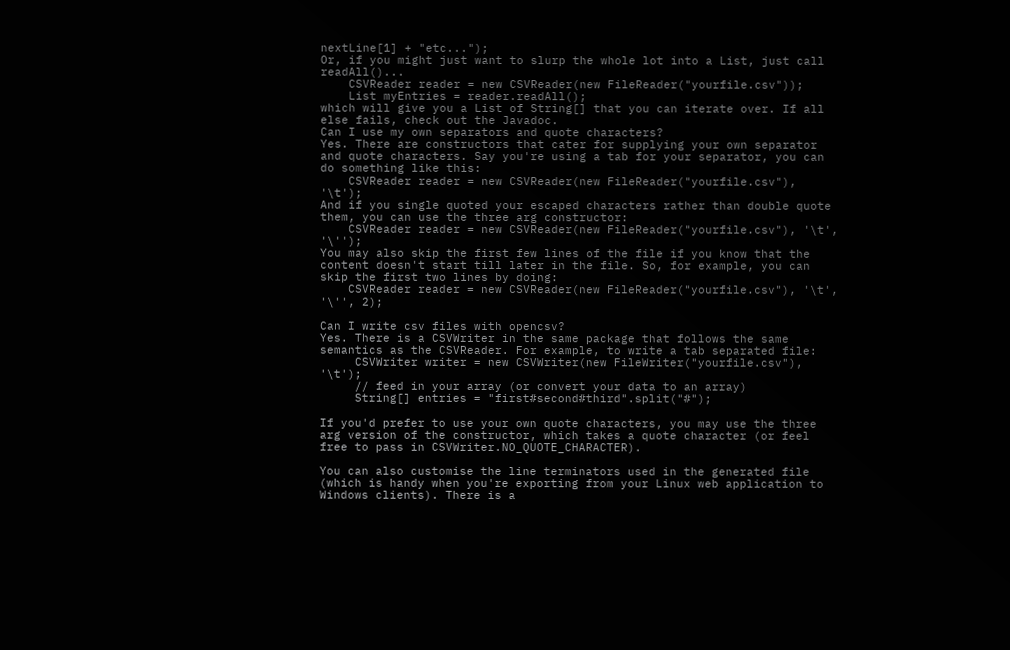nextLine[1] + "etc...");
Or, if you might just want to slurp the whole lot into a List, just call readAll()...
    CSVReader reader = new CSVReader(new FileReader("yourfile.csv"));
    List myEntries = reader.readAll();
which will give you a List of String[] that you can iterate over. If all else fails, check out the Javadoc.
Can I use my own separators and quote characters?
Yes. There are constructors that cater for supplying your own separator and quote characters. Say you're using a tab for your separator, you can do something like this:
    CSVReader reader = new CSVReader(new FileReader("yourfile.csv"), '\t');
And if you single quoted your escaped characters rather than double quote them, you can use the three arg constructor:
    CSVReader reader = new CSVReader(new FileReader("yourfile.csv"), '\t', '\'');
You may also skip the first few lines of the file if you know that the content doesn't start till later in the file. So, for example, you can skip the first two lines by doing:
    CSVReader reader = new CSVReader(new FileReader("yourfile.csv"), '\t', '\'', 2);

Can I write csv files with opencsv?
Yes. There is a CSVWriter in the same package that follows the same semantics as the CSVReader. For example, to write a tab separated file:
     CSVWriter writer = new CSVWriter(new FileWriter("yourfile.csv"), '\t');
     // feed in your array (or convert your data to an array)
     String[] entries = "first#second#third".split("#");

If you'd prefer to use your own quote characters, you may use the three arg version of the constructor, which takes a quote character (or feel free to pass in CSVWriter.NO_QUOTE_CHARACTER).

You can also customise the line terminators used in the generated file (which is handy when you're exporting from your Linux web application to Windows clients). There is a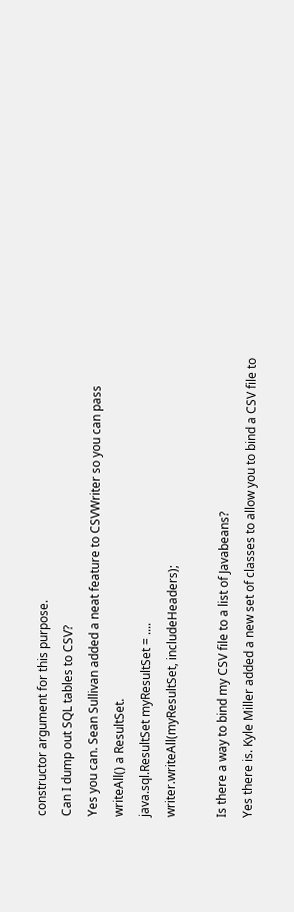constructor argument for this purpose.
Can I dump out SQL tables to CSV?
Yes you can. Sean Sullivan added a neat feature to CSVWriter so you can pass writeAll() a ResultSet.
java.sql.ResultSet myResultSet = ....
writer.writeAll(myResultSet, includeHeaders);

Is there a way to bind my CSV file to a list of Javabeans?
Yes there is. Kyle Miller added a new set of classes to allow you to bind a CSV file to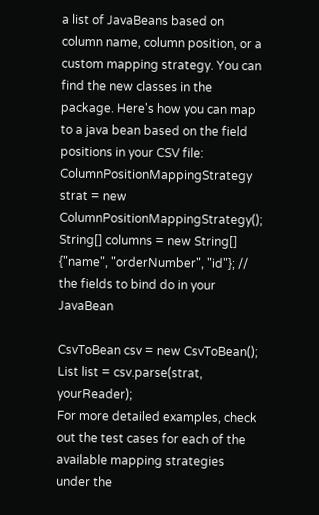a list of JavaBeans based on column name, column position, or a custom mapping strategy. You can find the new classes in the package. Here's how you can map to a java bean based on the field positions in your CSV file:
ColumnPositionMappingStrategy strat = new ColumnPositionMappingStrategy();
String[] columns = new String[] {"name", "orderNumber", "id"}; // the fields to bind do in your JavaBean

CsvToBean csv = new CsvToBean();
List list = csv.parse(strat, yourReader);
For more detailed examples, check out the test cases for each of the available mapping strategies under the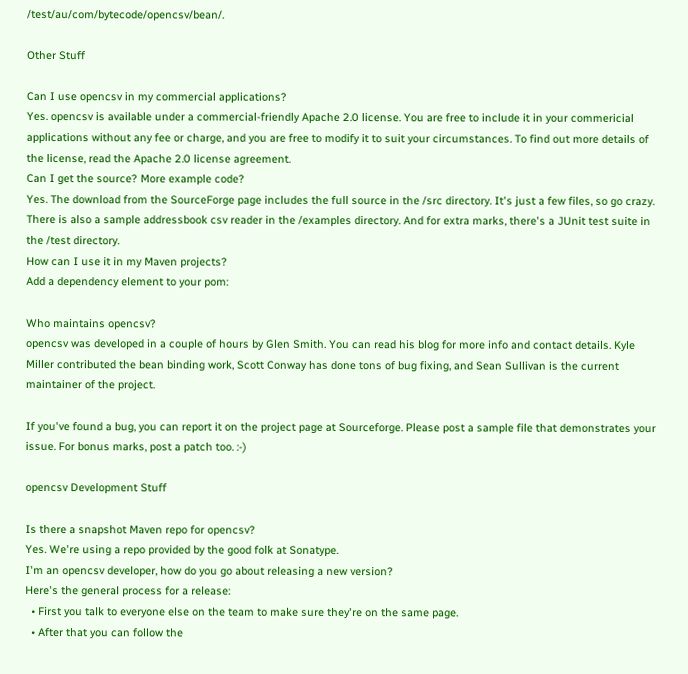/test/au/com/bytecode/opencsv/bean/.

Other Stuff

Can I use opencsv in my commercial applications?
Yes. opencsv is available under a commercial-friendly Apache 2.0 license. You are free to include it in your commericial applications without any fee or charge, and you are free to modify it to suit your circumstances. To find out more details of the license, read the Apache 2.0 license agreement.
Can I get the source? More example code?
Yes. The download from the SourceForge page includes the full source in the /src directory. It's just a few files, so go crazy. There is also a sample addressbook csv reader in the /examples directory. And for extra marks, there's a JUnit test suite in the /test directory.
How can I use it in my Maven projects?
Add a dependency element to your pom:

Who maintains opencsv?
opencsv was developed in a couple of hours by Glen Smith. You can read his blog for more info and contact details. Kyle Miller contributed the bean binding work, Scott Conway has done tons of bug fixing, and Sean Sullivan is the current maintainer of the project.

If you've found a bug, you can report it on the project page at Sourceforge. Please post a sample file that demonstrates your issue. For bonus marks, post a patch too. :-)

opencsv Development Stuff

Is there a snapshot Maven repo for opencsv?
Yes. We're using a repo provided by the good folk at Sonatype.
I'm an opencsv developer, how do you go about releasing a new version?
Here's the general process for a release:
  • First you talk to everyone else on the team to make sure they're on the same page.
  • After that you can follow the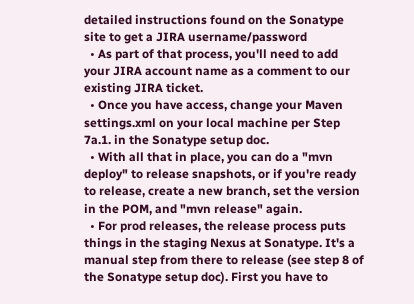detailed instructions found on the Sonatype site to get a JIRA username/password
  • As part of that process, you'll need to add your JIRA account name as a comment to our existing JIRA ticket.
  • Once you have access, change your Maven settings.xml on your local machine per Step 7a.1. in the Sonatype setup doc.
  • With all that in place, you can do a "mvn deploy" to release snapshots, or if you're ready to release, create a new branch, set the version in the POM, and "mvn release" again.
  • For prod releases, the release process puts things in the staging Nexus at Sonatype. It's a manual step from there to release (see step 8 of the Sonatype setup doc). First you have to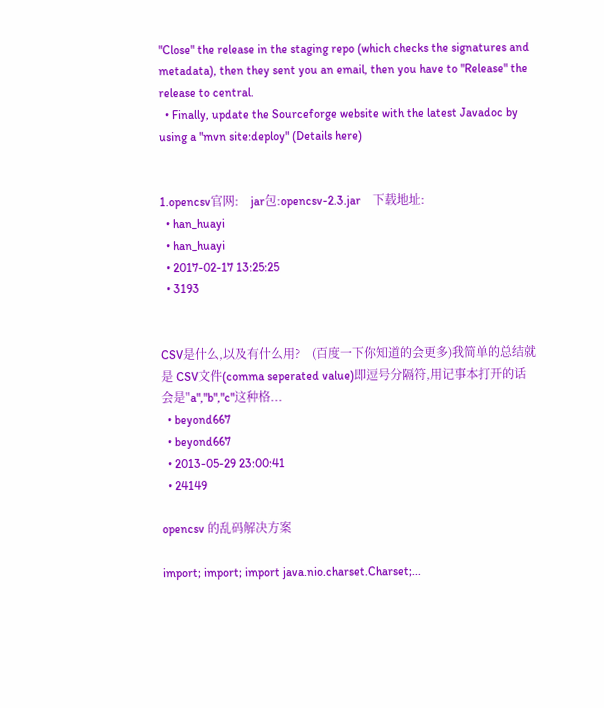"Close" the release in the staging repo (which checks the signatures and metadata), then they sent you an email, then you have to "Release" the release to central.
  • Finally, update the Sourceforge website with the latest Javadoc by using a "mvn site:deploy" (Details here)


1.opencsv官网:    jar包:opencsv-2.3.jar    下载地址:
  • han_huayi
  • han_huayi
  • 2017-02-17 13:25:25
  • 3193


CSV是什么,以及有什么用?    (百度一下你知道的会更多)我简单的总结就是 CSV文件(comma seperated value)即逗号分隔符,用记事本打开的话会是"a","b","c"这种格...
  • beyond667
  • beyond667
  • 2013-05-29 23:00:41
  • 24149

opencsv 的乱码解决方案

import; import; import java.nio.charset.Charset;...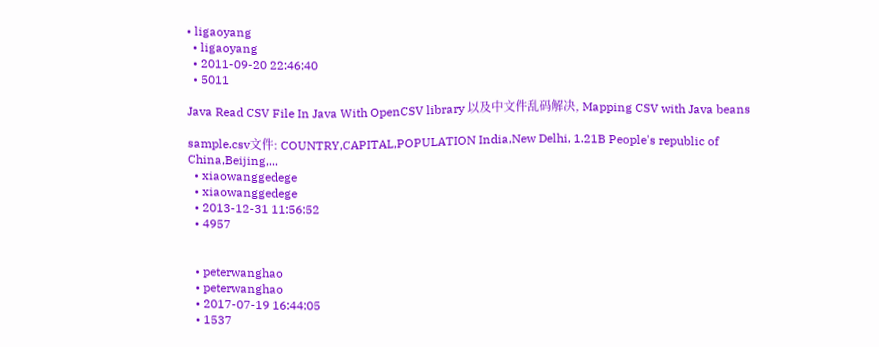• ligaoyang
  • ligaoyang
  • 2011-09-20 22:46:40
  • 5011

Java Read CSV File In Java With OpenCSV library 以及中文件乱码解决, Mapping CSV with Java beans

sample.csv文件: COUNTRY,CAPITAL,POPULATION India,New Delhi, 1.21B People's republic of China,Beijing,...
  • xiaowanggedege
  • xiaowanggedege
  • 2013-12-31 11:56:52
  • 4957


  • peterwanghao
  • peterwanghao
  • 2017-07-19 16:44:05
  • 1537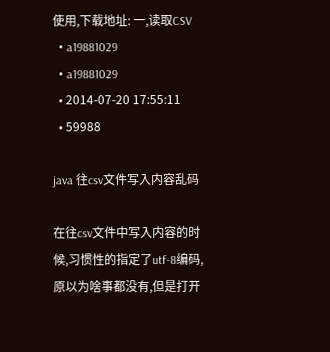使用,下载地址: 一,读取CSV
  • a19881029
  • a19881029
  • 2014-07-20 17:55:11
  • 59988

java 往csv文件写入内容乱码

在往csv文件中写入内容的时候,习惯性的指定了utf-8编码,原以为啥事都没有,但是打开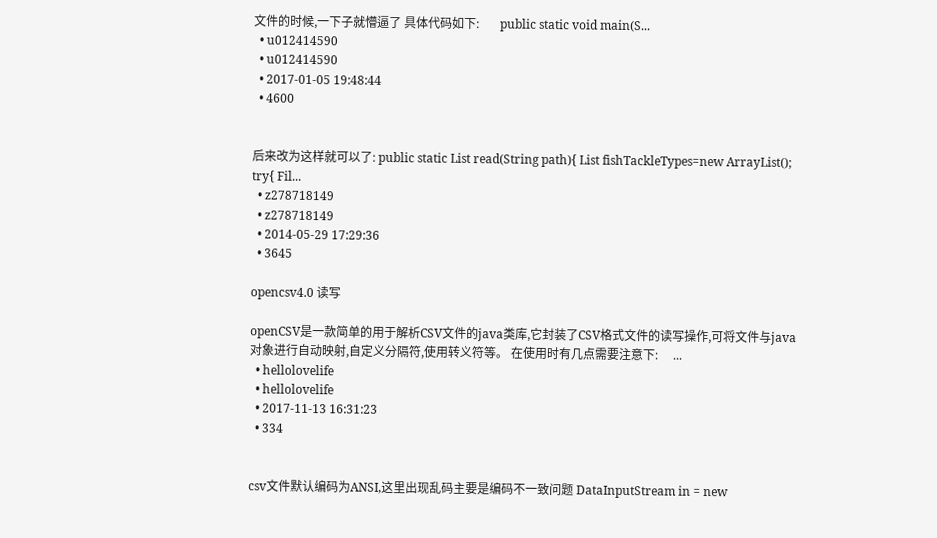文件的时候,一下子就懵逼了 具体代码如下:       public static void main(S...
  • u012414590
  • u012414590
  • 2017-01-05 19:48:44
  • 4600


后来改为这样就可以了: public static List read(String path){ List fishTackleTypes=new ArrayList(); try{ Fil...
  • z278718149
  • z278718149
  • 2014-05-29 17:29:36
  • 3645

opencsv4.0 读写

openCSV是一款简单的用于解析CSV文件的java类库,它封装了CSV格式文件的读写操作,可将文件与java对象进行自动映射,自定义分隔符,使用转义符等。 在使用时有几点需要注意下:     ...
  • hellolovelife
  • hellolovelife
  • 2017-11-13 16:31:23
  • 334


csv文件默认编码为ANSI,这里出现乱码主要是编码不一致问题 DataInputStream in = new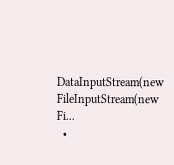DataInputStream(new FileInputStream(new Fi...
  •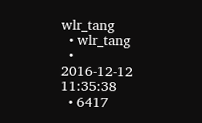wlr_tang
  • wlr_tang
  • 2016-12-12 11:35:38
  • 6417